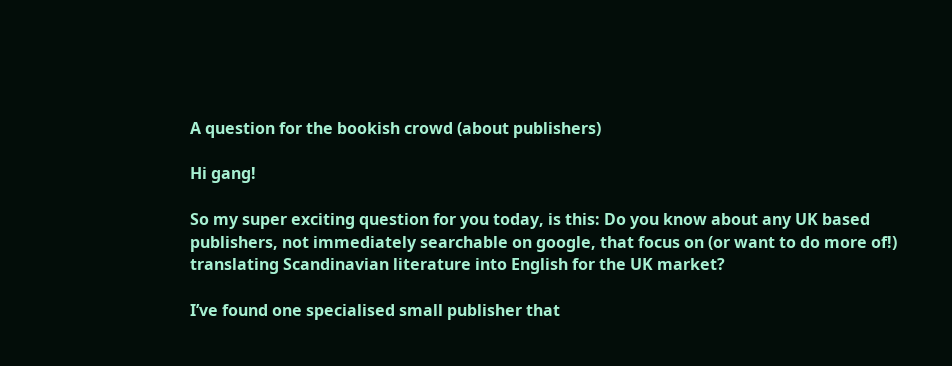A question for the bookish crowd (about publishers)

Hi gang!

So my super exciting question for you today, is this: Do you know about any UK based publishers, not immediately searchable on google, that focus on (or want to do more of!) translating Scandinavian literature into English for the UK market?

I’ve found one specialised small publisher that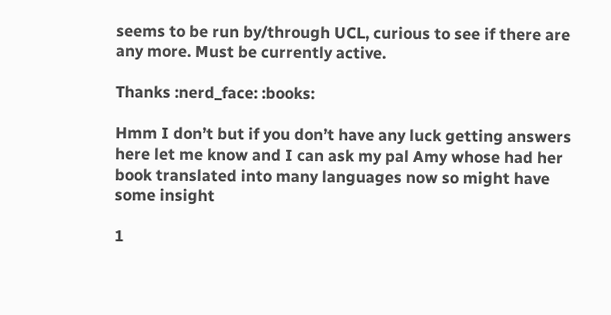seems to be run by/through UCL, curious to see if there are any more. Must be currently active.

Thanks :nerd_face: :books:

Hmm I don’t but if you don’t have any luck getting answers here let me know and I can ask my pal Amy whose had her book translated into many languages now so might have some insight

1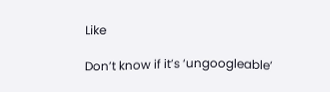Like

Don’t know if it’s ‘ungoogleable’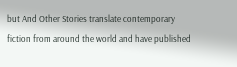but And Other Stories translate contemporary fiction from around the world and have published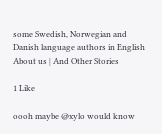some Swedish, Norwegian and Danish language authors in English About us | And Other Stories

1 Like

oooh maybe @xylo would know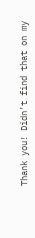Thank you! Didn’t find that on my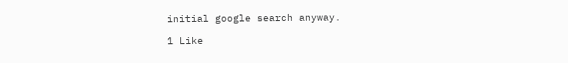initial google search anyway.

1 Like